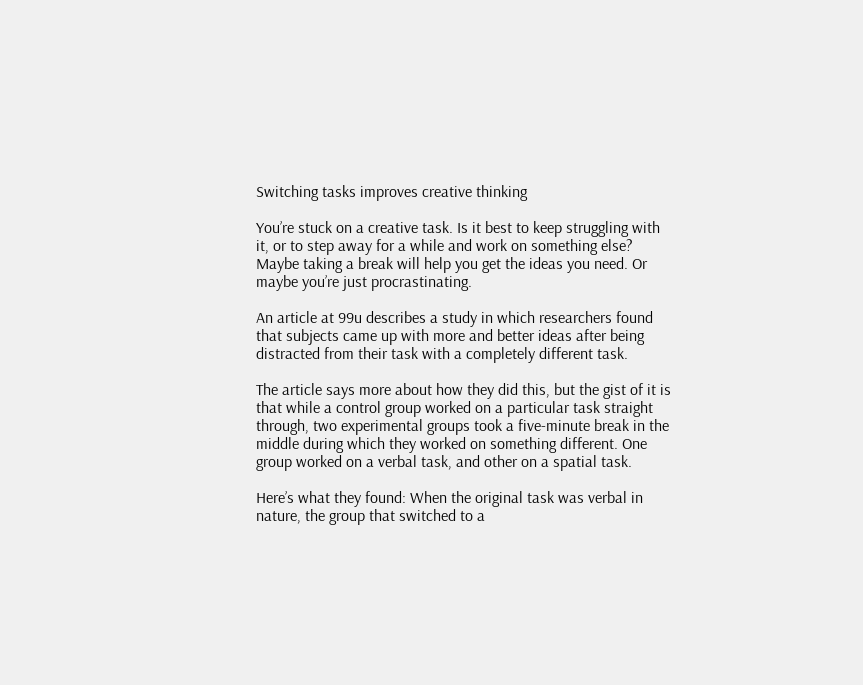Switching tasks improves creative thinking

You’re stuck on a creative task. Is it best to keep struggling with it, or to step away for a while and work on something else? Maybe taking a break will help you get the ideas you need. Or maybe you’re just procrastinating.

An article at 99u describes a study in which researchers found that subjects came up with more and better ideas after being distracted from their task with a completely different task.

The article says more about how they did this, but the gist of it is that while a control group worked on a particular task straight through, two experimental groups took a five-minute break in the middle during which they worked on something different. One group worked on a verbal task, and other on a spatial task.

Here’s what they found: When the original task was verbal in nature, the group that switched to a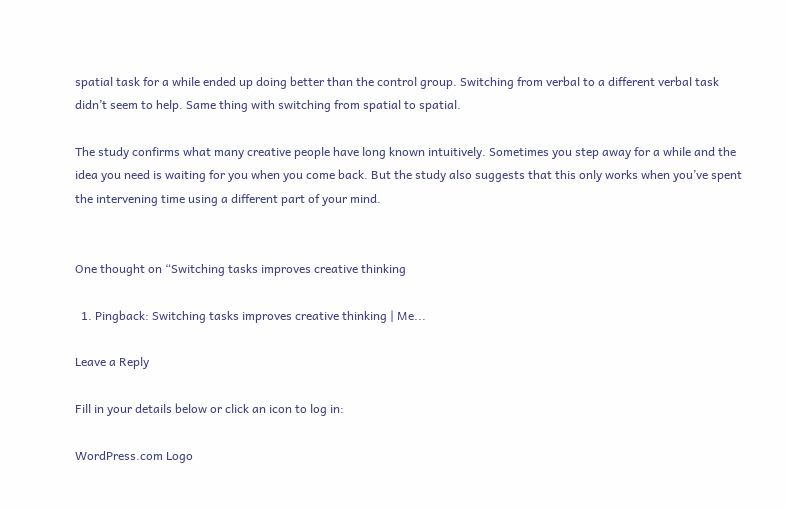spatial task for a while ended up doing better than the control group. Switching from verbal to a different verbal task didn’t seem to help. Same thing with switching from spatial to spatial.

The study confirms what many creative people have long known intuitively. Sometimes you step away for a while and the idea you need is waiting for you when you come back. But the study also suggests that this only works when you’ve spent the intervening time using a different part of your mind.


One thought on “Switching tasks improves creative thinking

  1. Pingback: Switching tasks improves creative thinking | Me...

Leave a Reply

Fill in your details below or click an icon to log in:

WordPress.com Logo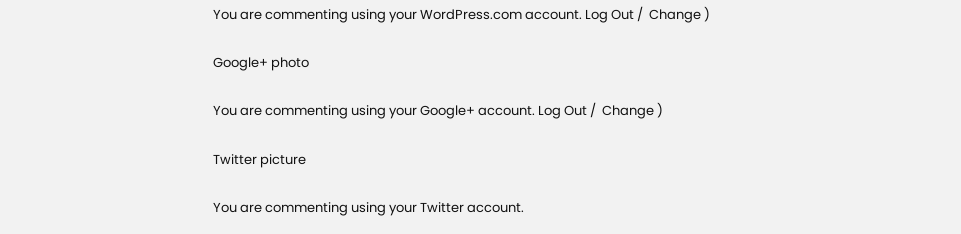You are commenting using your WordPress.com account. Log Out /  Change )

Google+ photo

You are commenting using your Google+ account. Log Out /  Change )

Twitter picture

You are commenting using your Twitter account.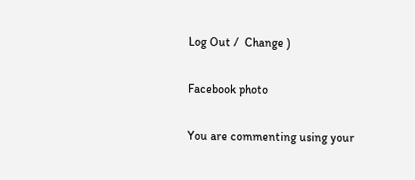Log Out /  Change )

Facebook photo

You are commenting using your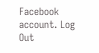Facebook account. Log Out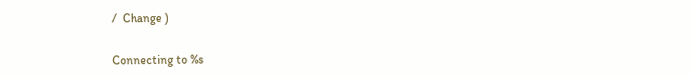/  Change )


Connecting to %s